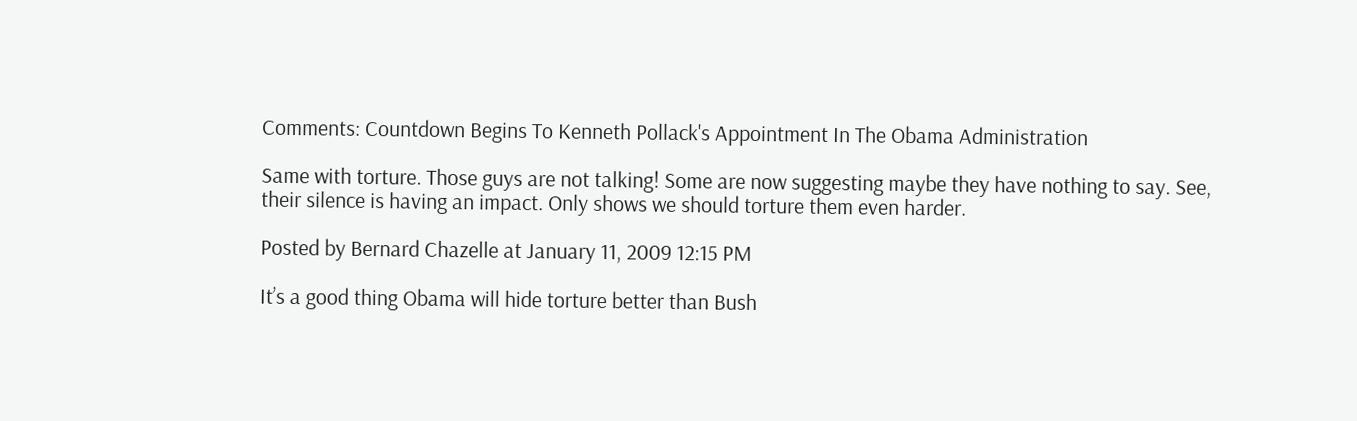Comments: Countdown Begins To Kenneth Pollack's Appointment In The Obama Administration

Same with torture. Those guys are not talking! Some are now suggesting maybe they have nothing to say. See, their silence is having an impact. Only shows we should torture them even harder.

Posted by Bernard Chazelle at January 11, 2009 12:15 PM

It’s a good thing Obama will hide torture better than Bush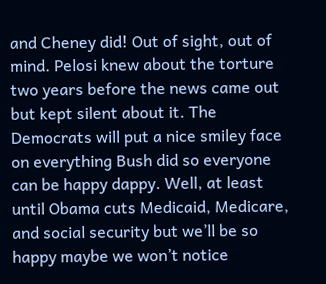and Cheney did! Out of sight, out of mind. Pelosi knew about the torture two years before the news came out but kept silent about it. The Democrats will put a nice smiley face on everything Bush did so everyone can be happy dappy. Well, at least until Obama cuts Medicaid, Medicare, and social security but we’ll be so happy maybe we won’t notice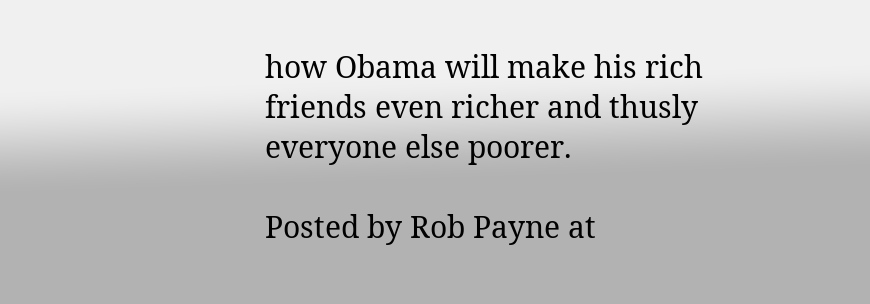how Obama will make his rich friends even richer and thusly everyone else poorer.

Posted by Rob Payne at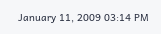January 11, 2009 03:14 PM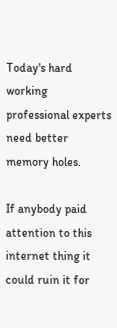Today's hard working professional experts need better memory holes.

If anybody paid attention to this internet thing it could ruin it for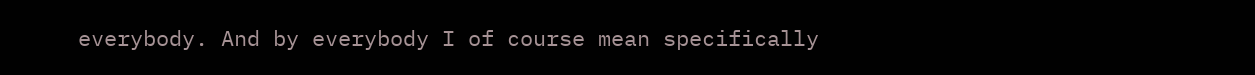everybody. And by everybody I of course mean specifically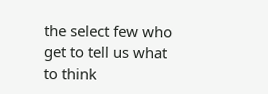the select few who get to tell us what to think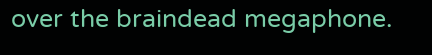over the braindead megaphone.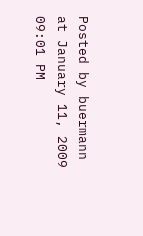Posted by buermann at January 11, 2009 09:01 PM